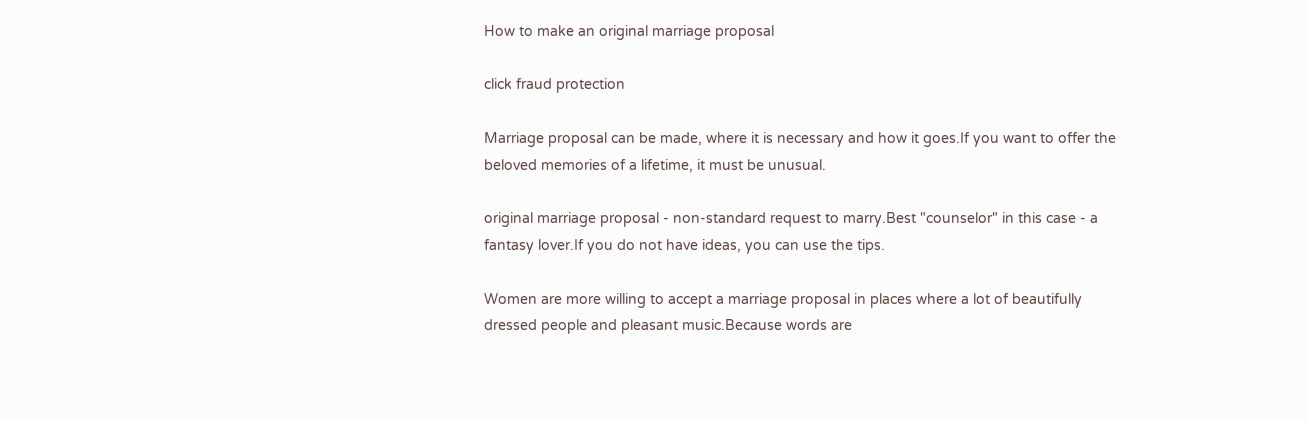How to make an original marriage proposal

click fraud protection

Marriage proposal can be made, where it is necessary and how it goes.If you want to offer the beloved memories of a lifetime, it must be unusual.

original marriage proposal - non-standard request to marry.Best "counselor" in this case - a fantasy lover.If you do not have ideas, you can use the tips.

Women are more willing to accept a marriage proposal in places where a lot of beautifully dressed people and pleasant music.Because words are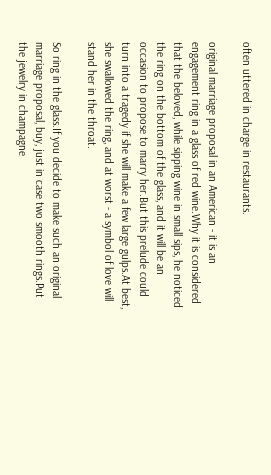often uttered in charge in restaurants.

original marriage proposal in an American - it is an engagement ring in a glass of red wine.Why it is considered that the beloved, while sipping wine in small sips, he noticed the ring on the bottom of the glass, and it will be an occasion to propose to marry her.But this prelude could turn into a tragedy if she will make a few large gulps.At best, she swallowed the ring, and at worst - a symbol of love will stand her in the throat.

So ring in the glass.If you decide to make such an original marriage proposal, buy, just in case two smooth rings.Put the jewelry in champagne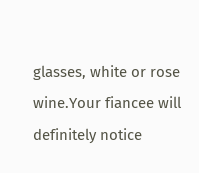glasses, white or rose wine.Your fiancee will definitely notice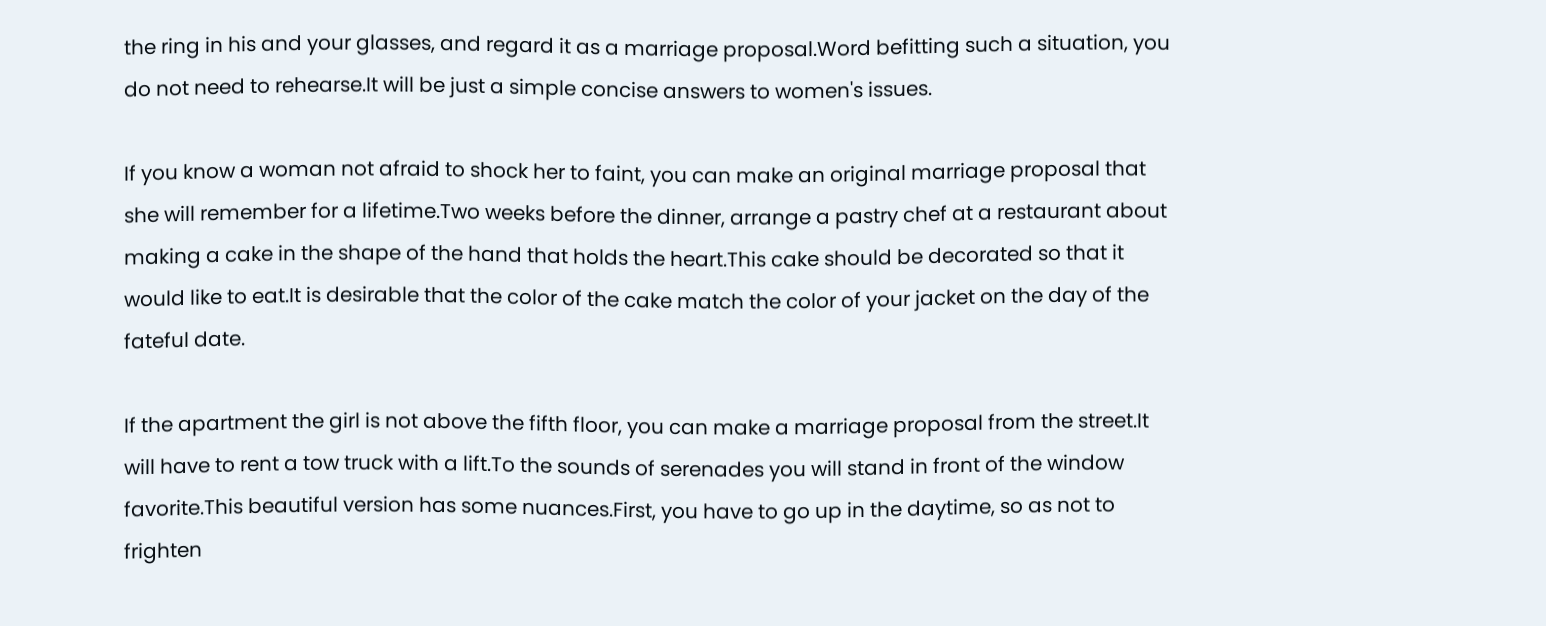the ring in his and your glasses, and regard it as a marriage proposal.Word befitting such a situation, you do not need to rehearse.It will be just a simple concise answers to women's issues.

If you know a woman not afraid to shock her to faint, you can make an original marriage proposal that she will remember for a lifetime.Two weeks before the dinner, arrange a pastry chef at a restaurant about making a cake in the shape of the hand that holds the heart.This cake should be decorated so that it would like to eat.It is desirable that the color of the cake match the color of your jacket on the day of the fateful date.

If the apartment the girl is not above the fifth floor, you can make a marriage proposal from the street.It will have to rent a tow truck with a lift.To the sounds of serenades you will stand in front of the window favorite.This beautiful version has some nuances.First, you have to go up in the daytime, so as not to frighten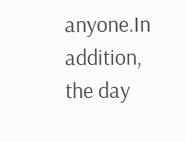anyone.In addition, the day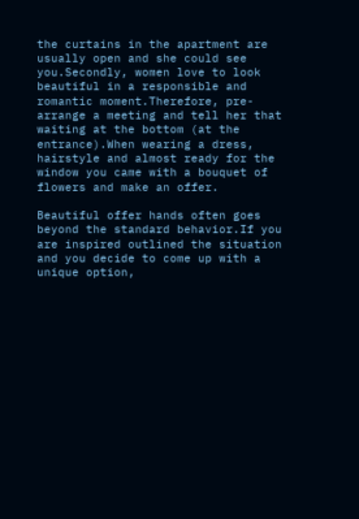the curtains in the apartment are usually open and she could see you.Secondly, women love to look beautiful in a responsible and romantic moment.Therefore, pre-arrange a meeting and tell her that waiting at the bottom (at the entrance).When wearing a dress, hairstyle and almost ready for the window you came with a bouquet of flowers and make an offer.

Beautiful offer hands often goes beyond the standard behavior.If you are inspired outlined the situation and you decide to come up with a unique option,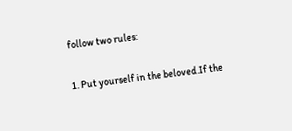follow two rules:

1. Put yourself in the beloved.If the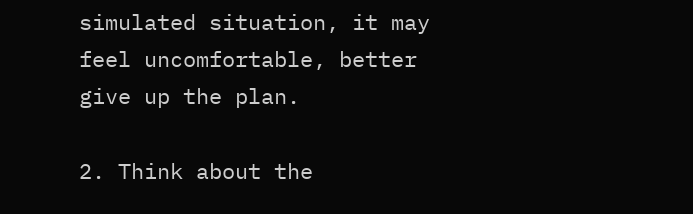simulated situation, it may feel uncomfortable, better give up the plan.

2. Think about the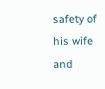safety of his wife and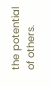the potential of others.